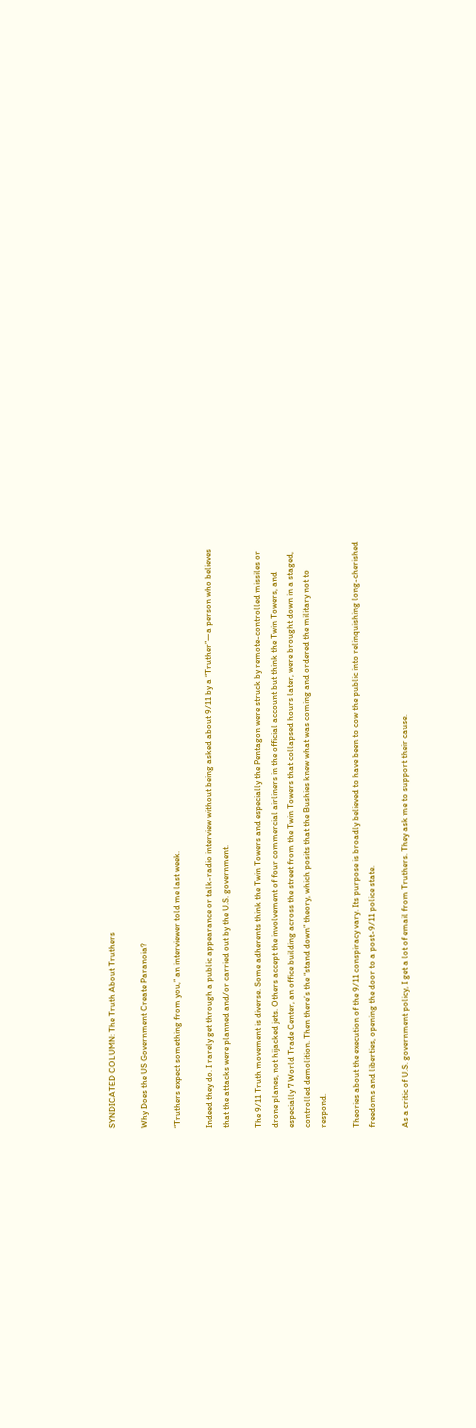SYNDICATED COLUMN: The Truth About Truthers

Why Does the US Government Create Paranoia?

“Truthers expect something from you,” an interviewer told me last week.

Indeed they do. I rarely get through a public appearance or talk-radio interview without being asked about 9/11 by a “Truther”—a person who believes that the attacks were planned and/or carried out by the U.S. government.

The 9/11 Truth movement is diverse. Some adherents think the Twin Towers and especially the Pentagon were struck by remote-controlled missiles or drone planes, not hijacked jets. Others accept the involvement of four commercial airliners in the official account but think the Twin Towers, and especially 7 World Trade Center, an office building across the street from the Twin Towers that collapsed hours later, were brought down in a staged, controlled demolition. Then there’s the “stand down” theory, which posits that the Bushies knew what was coming and ordered the military not to respond.

Theories about the execution of the 9/11 conspiracy vary. Its purpose is broadly believed to have been to cow the public into relinquishing long-cherished freedoms and liberties, opening the door to a post-9/11 police state.

As a critic of U.S. government policy, I get a lot of email from Truthers. They ask me to support their cause.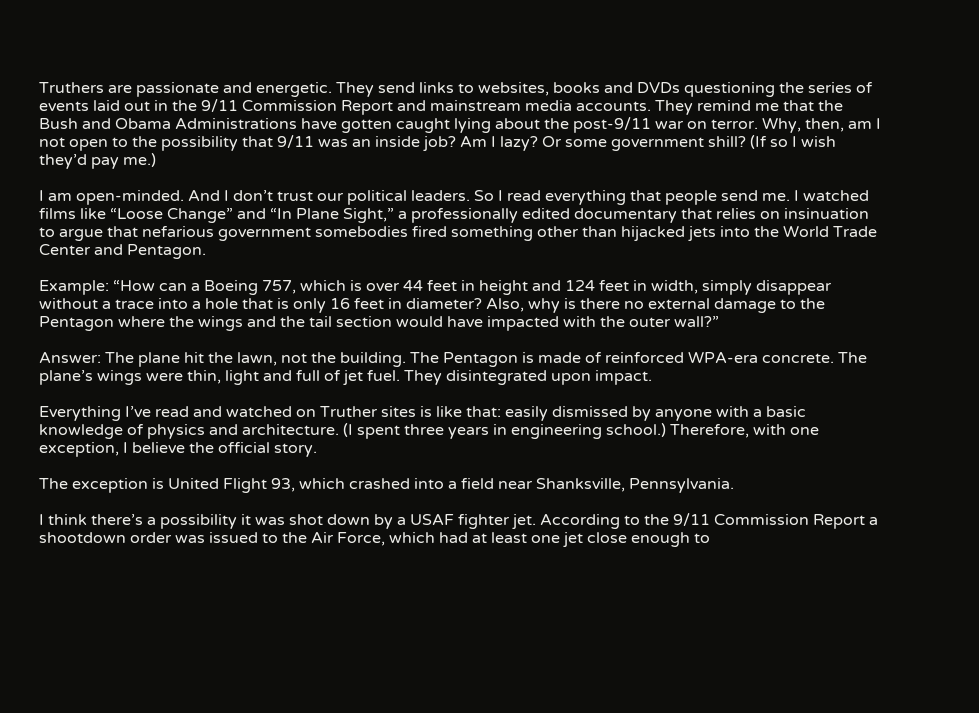Truthers are passionate and energetic. They send links to websites, books and DVDs questioning the series of events laid out in the 9/11 Commission Report and mainstream media accounts. They remind me that the Bush and Obama Administrations have gotten caught lying about the post-9/11 war on terror. Why, then, am I not open to the possibility that 9/11 was an inside job? Am I lazy? Or some government shill? (If so I wish they’d pay me.)

I am open-minded. And I don’t trust our political leaders. So I read everything that people send me. I watched films like “Loose Change” and “In Plane Sight,” a professionally edited documentary that relies on insinuation to argue that nefarious government somebodies fired something other than hijacked jets into the World Trade Center and Pentagon.

Example: “How can a Boeing 757, which is over 44 feet in height and 124 feet in width, simply disappear without a trace into a hole that is only 16 feet in diameter? Also, why is there no external damage to the Pentagon where the wings and the tail section would have impacted with the outer wall?”

Answer: The plane hit the lawn, not the building. The Pentagon is made of reinforced WPA-era concrete. The plane’s wings were thin, light and full of jet fuel. They disintegrated upon impact.

Everything I’ve read and watched on Truther sites is like that: easily dismissed by anyone with a basic knowledge of physics and architecture. (I spent three years in engineering school.) Therefore, with one exception, I believe the official story.

The exception is United Flight 93, which crashed into a field near Shanksville, Pennsylvania.

I think there’s a possibility it was shot down by a USAF fighter jet. According to the 9/11 Commission Report a shootdown order was issued to the Air Force, which had at least one jet close enough to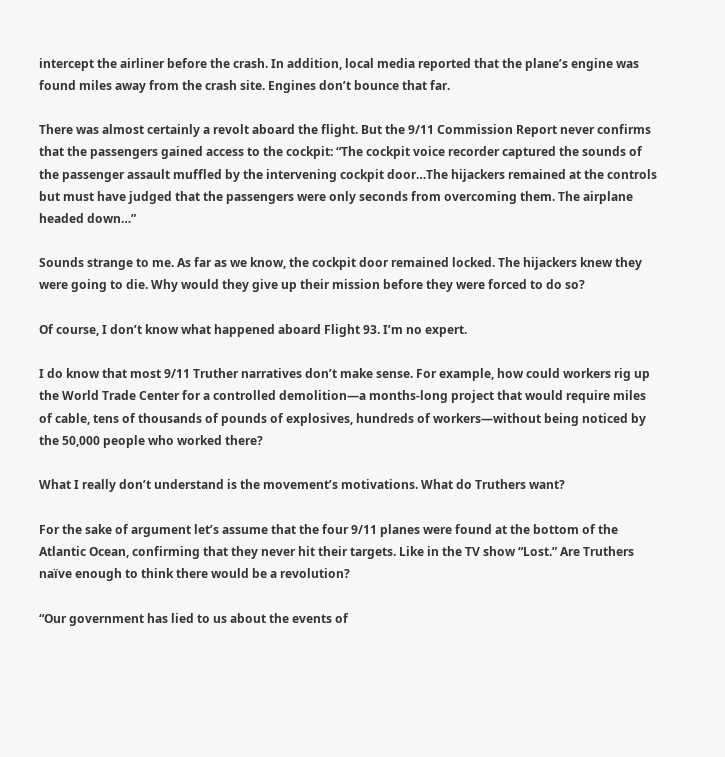intercept the airliner before the crash. In addition, local media reported that the plane’s engine was found miles away from the crash site. Engines don’t bounce that far.

There was almost certainly a revolt aboard the flight. But the 9/11 Commission Report never confirms that the passengers gained access to the cockpit: “The cockpit voice recorder captured the sounds of the passenger assault muffled by the intervening cockpit door…The hijackers remained at the controls but must have judged that the passengers were only seconds from overcoming them. The airplane headed down…”

Sounds strange to me. As far as we know, the cockpit door remained locked. The hijackers knew they were going to die. Why would they give up their mission before they were forced to do so?

Of course, I don’t know what happened aboard Flight 93. I’m no expert.

I do know that most 9/11 Truther narratives don’t make sense. For example, how could workers rig up the World Trade Center for a controlled demolition—a months-long project that would require miles of cable, tens of thousands of pounds of explosives, hundreds of workers—without being noticed by the 50,000 people who worked there?

What I really don’t understand is the movement’s motivations. What do Truthers want?

For the sake of argument let’s assume that the four 9/11 planes were found at the bottom of the Atlantic Ocean, confirming that they never hit their targets. Like in the TV show “Lost.” Are Truthers naïve enough to think there would be a revolution?

“Our government has lied to us about the events of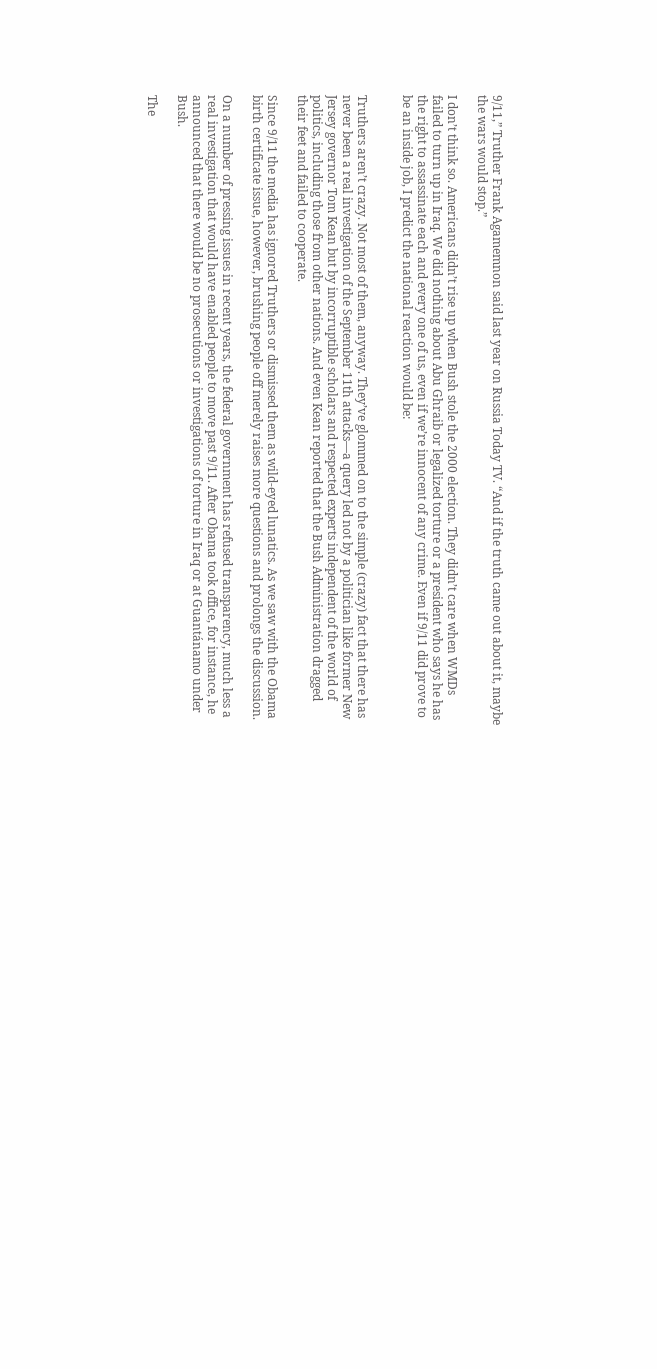9/11,” Truther Frank Agamemnon said last year on Russia Today TV. “And if the truth came out about it, maybe the wars would stop.”

I don’t think so. Americans didn’t rise up when Bush stole the 2000 election. They didn’t care when WMDs failed to turn up in Iraq. We did nothing about Abu Ghraib or legalized torture or a president who says he has the right to assassinate each and every one of us, even if we’re innocent of any crime. Even if 9/11 did prove to be an inside job, I predict the national reaction would be:


Truthers aren’t crazy. Not most of them, anyway. They’ve glommed on to the simple (crazy) fact that there has never been a real investigation of the September 11th attacks—a query led not by a politician like former New Jersey governor Tom Kean but by incorruptible scholars and respected experts independent of the world of politics, including those from other nations. And even Kean reported that the Bush Administration dragged their feet and failed to cooperate.

Since 9/11 the media has ignored Truthers or dismissed them as wild-eyed lunatics. As we saw with the Obama birth certificate issue, however, brushing people off merely raises more questions and prolongs the discussion.

On a number of pressing issues in recent years, the federal government has refused transparency, much less a real investigation that would have enabled people to move past 9/11. After Obama took office, for instance, he announced that there would be no prosecutions or investigations of torture in Iraq or at Guantánamo under Bush.

The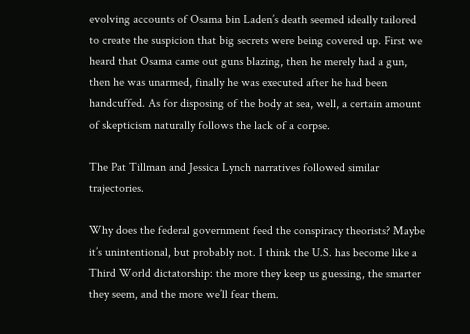evolving accounts of Osama bin Laden’s death seemed ideally tailored to create the suspicion that big secrets were being covered up. First we heard that Osama came out guns blazing, then he merely had a gun, then he was unarmed, finally he was executed after he had been handcuffed. As for disposing of the body at sea, well, a certain amount of skepticism naturally follows the lack of a corpse.

The Pat Tillman and Jessica Lynch narratives followed similar trajectories.

Why does the federal government feed the conspiracy theorists? Maybe it’s unintentional, but probably not. I think the U.S. has become like a Third World dictatorship: the more they keep us guessing, the smarter they seem, and the more we’ll fear them.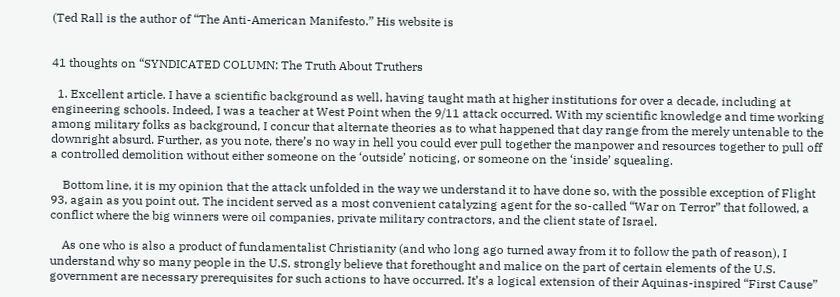(Ted Rall is the author of “The Anti-American Manifesto.” His website is


41 thoughts on “SYNDICATED COLUMN: The Truth About Truthers

  1. Excellent article. I have a scientific background as well, having taught math at higher institutions for over a decade, including at engineering schools. Indeed, I was a teacher at West Point when the 9/11 attack occurred. With my scientific knowledge and time working among military folks as background, I concur that alternate theories as to what happened that day range from the merely untenable to the downright absurd. Further, as you note, there’s no way in hell you could ever pull together the manpower and resources together to pull off a controlled demolition without either someone on the ‘outside’ noticing, or someone on the ‘inside’ squealing.

    Bottom line, it is my opinion that the attack unfolded in the way we understand it to have done so, with the possible exception of Flight 93, again as you point out. The incident served as a most convenient catalyzing agent for the so-called “War on Terror” that followed, a conflict where the big winners were oil companies, private military contractors, and the client state of Israel.

    As one who is also a product of fundamentalist Christianity (and who long ago turned away from it to follow the path of reason), I understand why so many people in the U.S. strongly believe that forethought and malice on the part of certain elements of the U.S. government are necessary prerequisites for such actions to have occurred. It’s a logical extension of their Aquinas-inspired “First Cause”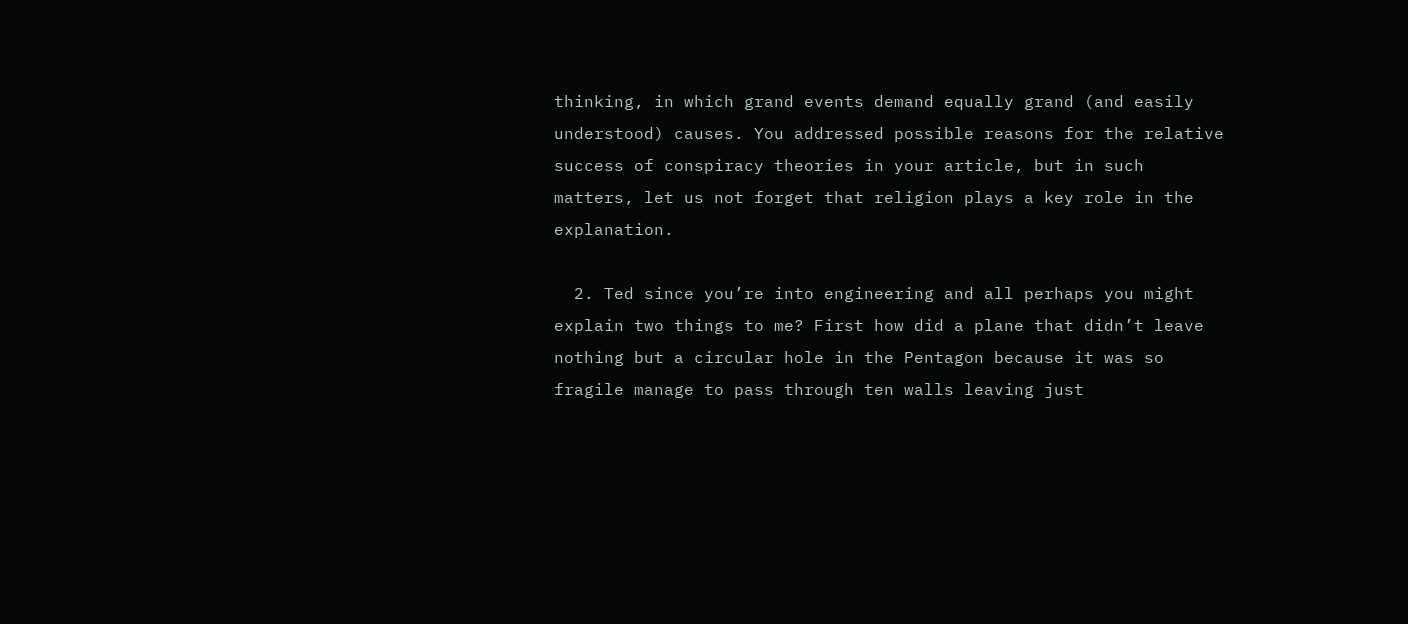thinking, in which grand events demand equally grand (and easily understood) causes. You addressed possible reasons for the relative success of conspiracy theories in your article, but in such matters, let us not forget that religion plays a key role in the explanation.

  2. Ted since you’re into engineering and all perhaps you might explain two things to me? First how did a plane that didn’t leave nothing but a circular hole in the Pentagon because it was so fragile manage to pass through ten walls leaving just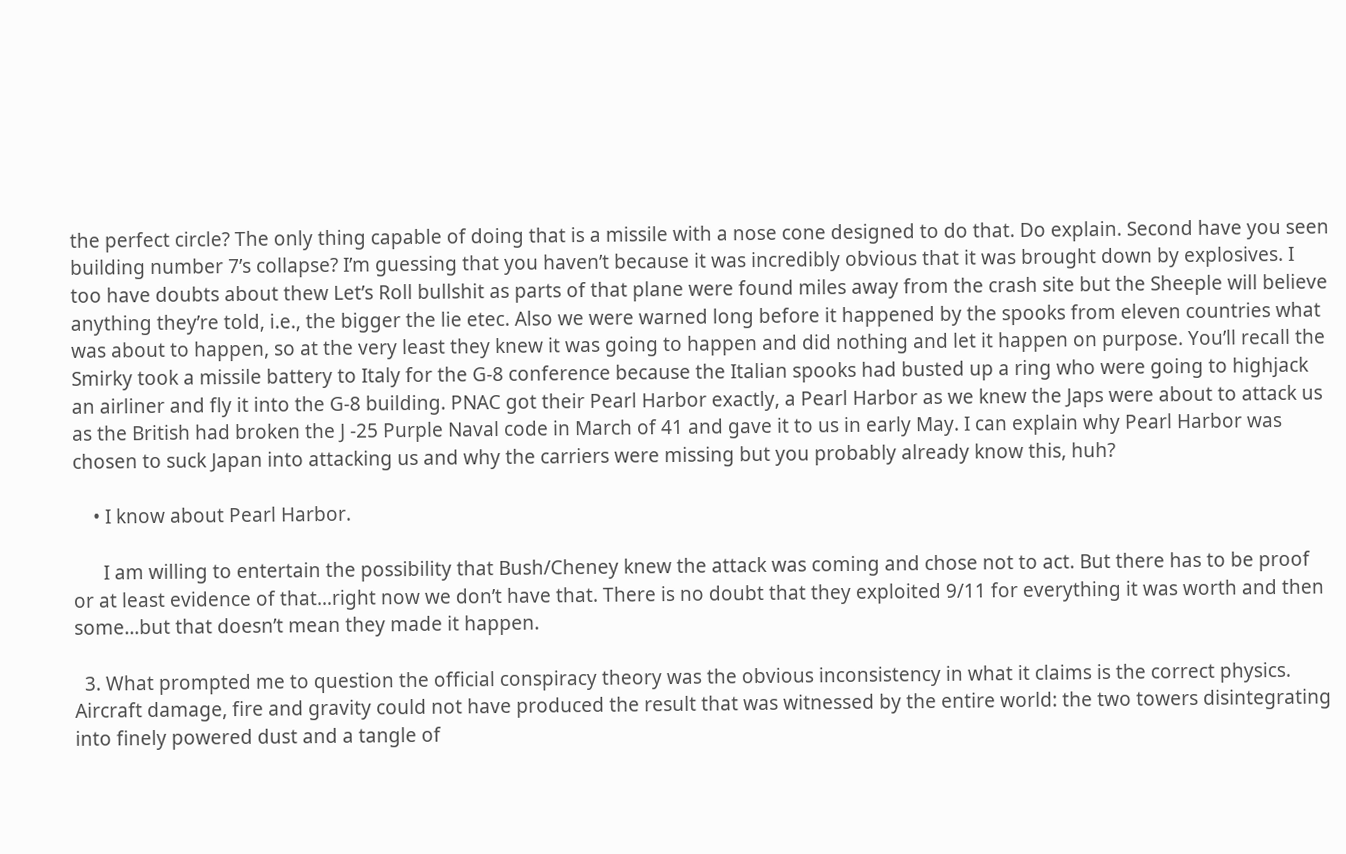the perfect circle? The only thing capable of doing that is a missile with a nose cone designed to do that. Do explain. Second have you seen building number 7’s collapse? I’m guessing that you haven’t because it was incredibly obvious that it was brought down by explosives. I too have doubts about thew Let’s Roll bullshit as parts of that plane were found miles away from the crash site but the Sheeple will believe anything they’re told, i.e., the bigger the lie etec. Also we were warned long before it happened by the spooks from eleven countries what was about to happen, so at the very least they knew it was going to happen and did nothing and let it happen on purpose. You’ll recall the Smirky took a missile battery to Italy for the G-8 conference because the Italian spooks had busted up a ring who were going to highjack an airliner and fly it into the G-8 building. PNAC got their Pearl Harbor exactly, a Pearl Harbor as we knew the Japs were about to attack us as the British had broken the J -25 Purple Naval code in March of 41 and gave it to us in early May. I can explain why Pearl Harbor was chosen to suck Japan into attacking us and why the carriers were missing but you probably already know this, huh?

    • I know about Pearl Harbor.

      I am willing to entertain the possibility that Bush/Cheney knew the attack was coming and chose not to act. But there has to be proof or at least evidence of that…right now we don’t have that. There is no doubt that they exploited 9/11 for everything it was worth and then some…but that doesn’t mean they made it happen.

  3. What prompted me to question the official conspiracy theory was the obvious inconsistency in what it claims is the correct physics. Aircraft damage, fire and gravity could not have produced the result that was witnessed by the entire world: the two towers disintegrating into finely powered dust and a tangle of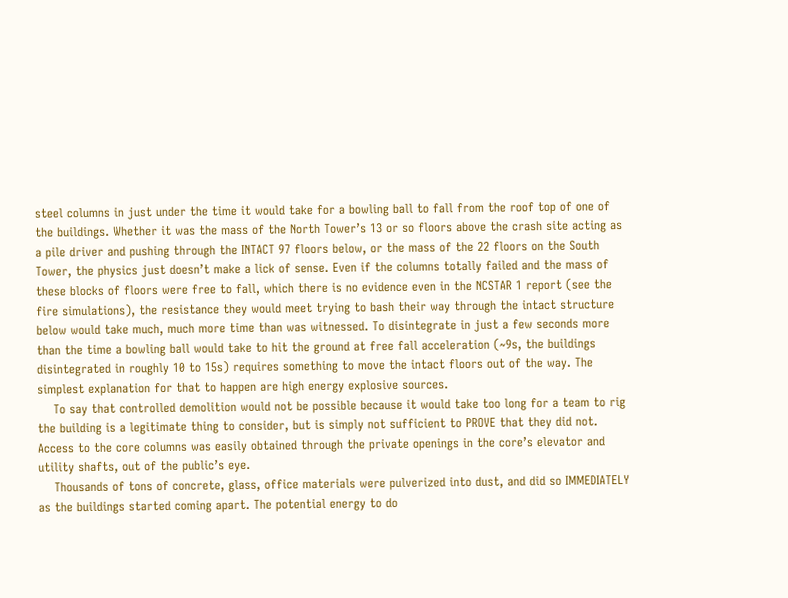steel columns in just under the time it would take for a bowling ball to fall from the roof top of one of the buildings. Whether it was the mass of the North Tower’s 13 or so floors above the crash site acting as a pile driver and pushing through the INTACT 97 floors below, or the mass of the 22 floors on the South Tower, the physics just doesn’t make a lick of sense. Even if the columns totally failed and the mass of these blocks of floors were free to fall, which there is no evidence even in the NCSTAR 1 report (see the fire simulations), the resistance they would meet trying to bash their way through the intact structure below would take much, much more time than was witnessed. To disintegrate in just a few seconds more than the time a bowling ball would take to hit the ground at free fall acceleration (~9s, the buildings disintegrated in roughly 10 to 15s) requires something to move the intact floors out of the way. The simplest explanation for that to happen are high energy explosive sources.
    To say that controlled demolition would not be possible because it would take too long for a team to rig the building is a legitimate thing to consider, but is simply not sufficient to PROVE that they did not. Access to the core columns was easily obtained through the private openings in the core’s elevator and utility shafts, out of the public’s eye.
    Thousands of tons of concrete, glass, office materials were pulverized into dust, and did so IMMEDIATELY as the buildings started coming apart. The potential energy to do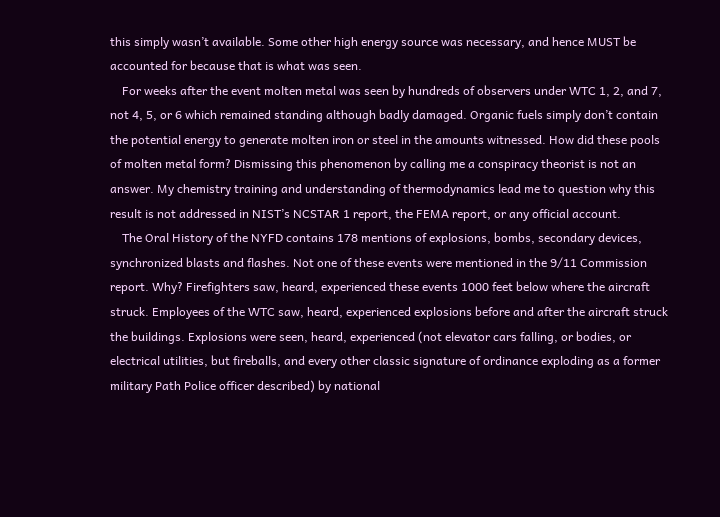this simply wasn’t available. Some other high energy source was necessary, and hence MUST be accounted for because that is what was seen.
    For weeks after the event molten metal was seen by hundreds of observers under WTC 1, 2, and 7, not 4, 5, or 6 which remained standing although badly damaged. Organic fuels simply don’t contain the potential energy to generate molten iron or steel in the amounts witnessed. How did these pools of molten metal form? Dismissing this phenomenon by calling me a conspiracy theorist is not an answer. My chemistry training and understanding of thermodynamics lead me to question why this result is not addressed in NIST’s NCSTAR 1 report, the FEMA report, or any official account.
    The Oral History of the NYFD contains 178 mentions of explosions, bombs, secondary devices, synchronized blasts and flashes. Not one of these events were mentioned in the 9/11 Commission report. Why? Firefighters saw, heard, experienced these events 1000 feet below where the aircraft struck. Employees of the WTC saw, heard, experienced explosions before and after the aircraft struck the buildings. Explosions were seen, heard, experienced (not elevator cars falling, or bodies, or electrical utilities, but fireballs, and every other classic signature of ordinance exploding as a former military Path Police officer described) by national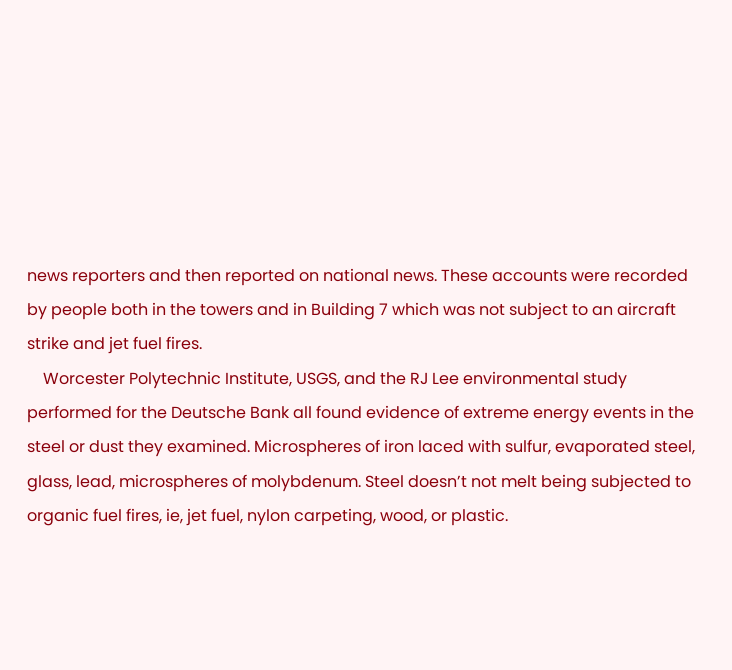news reporters and then reported on national news. These accounts were recorded by people both in the towers and in Building 7 which was not subject to an aircraft strike and jet fuel fires.
    Worcester Polytechnic Institute, USGS, and the RJ Lee environmental study performed for the Deutsche Bank all found evidence of extreme energy events in the steel or dust they examined. Microspheres of iron laced with sulfur, evaporated steel, glass, lead, microspheres of molybdenum. Steel doesn’t not melt being subjected to organic fuel fires, ie, jet fuel, nylon carpeting, wood, or plastic.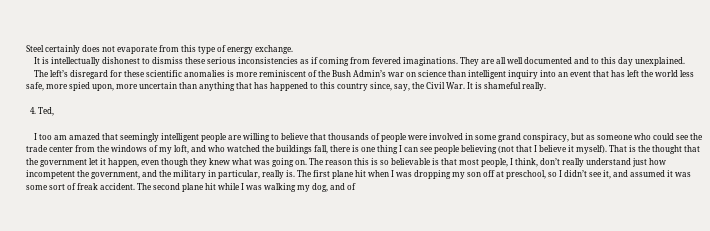Steel certainly does not evaporate from this type of energy exchange.
    It is intellectually dishonest to dismiss these serious inconsistencies as if coming from fevered imaginations. They are all well documented and to this day unexplained.
    The left’s disregard for these scientific anomalies is more reminiscent of the Bush Admin’s war on science than intelligent inquiry into an event that has left the world less safe, more spied upon, more uncertain than anything that has happened to this country since, say, the Civil War. It is shameful really.

  4. Ted,

    I too am amazed that seemingly intelligent people are willing to believe that thousands of people were involved in some grand conspiracy, but as someone who could see the trade center from the windows of my loft, and who watched the buildings fall, there is one thing I can see people believing (not that I believe it myself). That is the thought that the government let it happen, even though they knew what was going on. The reason this is so believable is that most people, I think, don’t really understand just how incompetent the government, and the military in particular, really is. The first plane hit when I was dropping my son off at preschool, so I didn’t see it, and assumed it was some sort of freak accident. The second plane hit while I was walking my dog, and of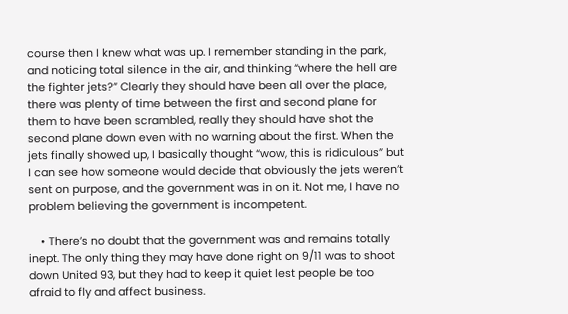course then I knew what was up. I remember standing in the park, and noticing total silence in the air, and thinking “where the hell are the fighter jets?” Clearly they should have been all over the place, there was plenty of time between the first and second plane for them to have been scrambled, really they should have shot the second plane down even with no warning about the first. When the jets finally showed up, I basically thought “wow, this is ridiculous” but I can see how someone would decide that obviously the jets weren’t sent on purpose, and the government was in on it. Not me, I have no problem believing the government is incompetent.

    • There’s no doubt that the government was and remains totally inept. The only thing they may have done right on 9/11 was to shoot down United 93, but they had to keep it quiet lest people be too afraid to fly and affect business.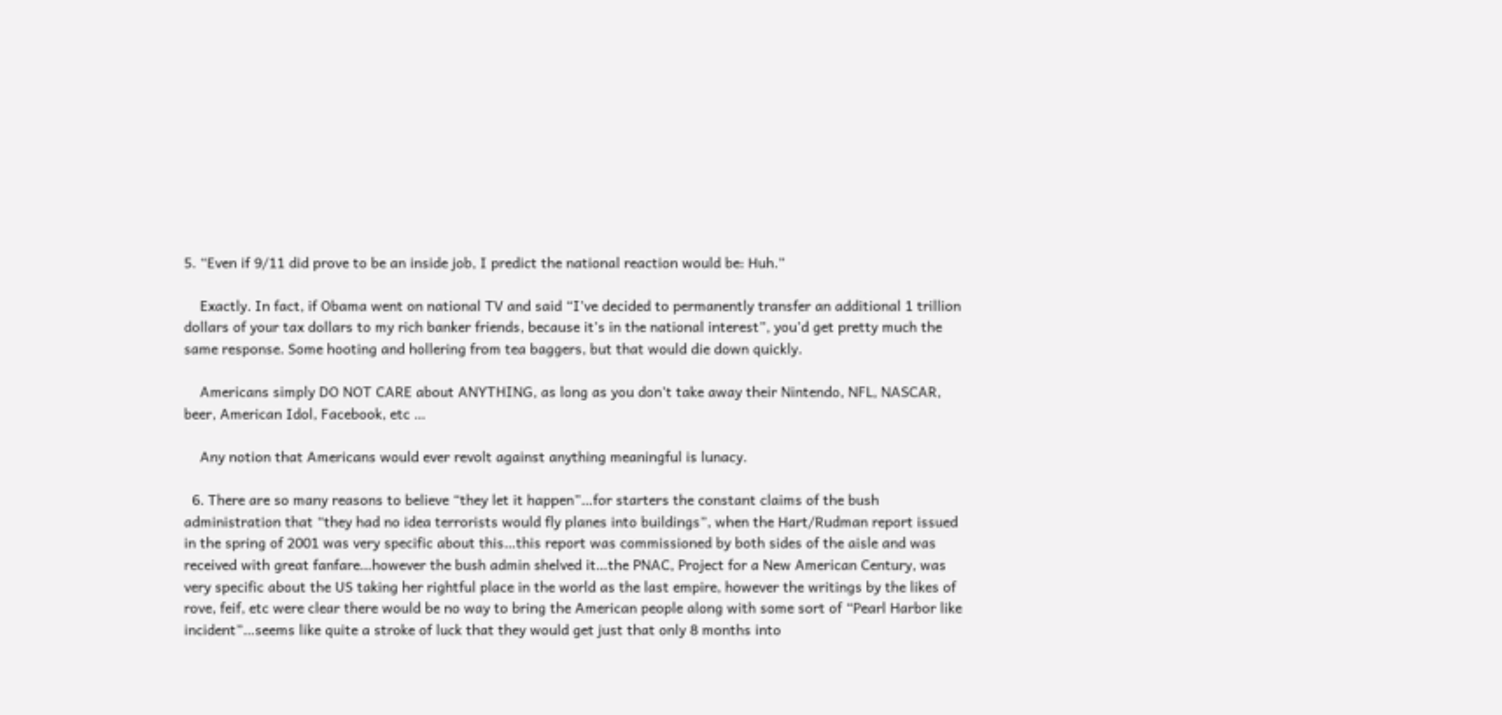5. “Even if 9/11 did prove to be an inside job, I predict the national reaction would be: Huh.”

    Exactly. In fact, if Obama went on national TV and said “I’ve decided to permanently transfer an additional 1 trillion dollars of your tax dollars to my rich banker friends, because it’s in the national interest”, you’d get pretty much the same response. Some hooting and hollering from tea baggers, but that would die down quickly.

    Americans simply DO NOT CARE about ANYTHING, as long as you don’t take away their Nintendo, NFL, NASCAR, beer, American Idol, Facebook, etc …

    Any notion that Americans would ever revolt against anything meaningful is lunacy.

  6. There are so many reasons to believe “they let it happen”…for starters the constant claims of the bush administration that “they had no idea terrorists would fly planes into buildings”, when the Hart/Rudman report issued in the spring of 2001 was very specific about this…this report was commissioned by both sides of the aisle and was received with great fanfare…however the bush admin shelved it…the PNAC, Project for a New American Century, was very specific about the US taking her rightful place in the world as the last empire, however the writings by the likes of rove, feif, etc were clear there would be no way to bring the American people along with some sort of “Pearl Harbor like incident”…seems like quite a stroke of luck that they would get just that only 8 months into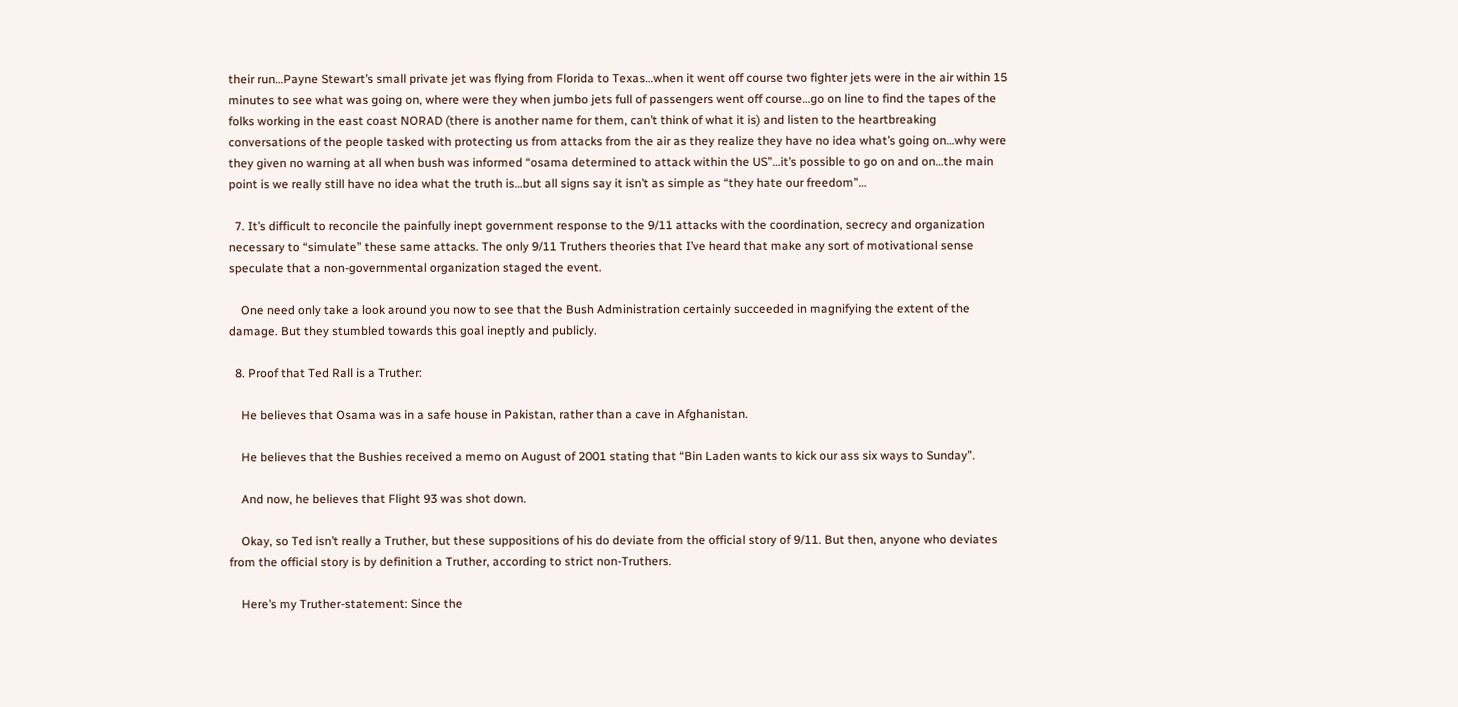their run…Payne Stewart’s small private jet was flying from Florida to Texas…when it went off course two fighter jets were in the air within 15 minutes to see what was going on, where were they when jumbo jets full of passengers went off course…go on line to find the tapes of the folks working in the east coast NORAD (there is another name for them, can’t think of what it is) and listen to the heartbreaking conversations of the people tasked with protecting us from attacks from the air as they realize they have no idea what’s going on…why were they given no warning at all when bush was informed “osama determined to attack within the US”…it’s possible to go on and on…the main point is we really still have no idea what the truth is…but all signs say it isn’t as simple as “they hate our freedom”…

  7. It’s difficult to reconcile the painfully inept government response to the 9/11 attacks with the coordination, secrecy and organization necessary to “simulate” these same attacks. The only 9/11 Truthers theories that I’ve heard that make any sort of motivational sense speculate that a non-governmental organization staged the event.

    One need only take a look around you now to see that the Bush Administration certainly succeeded in magnifying the extent of the damage. But they stumbled towards this goal ineptly and publicly.

  8. Proof that Ted Rall is a Truther:

    He believes that Osama was in a safe house in Pakistan, rather than a cave in Afghanistan.

    He believes that the Bushies received a memo on August of 2001 stating that “Bin Laden wants to kick our ass six ways to Sunday”.

    And now, he believes that Flight 93 was shot down.

    Okay, so Ted isn’t really a Truther, but these suppositions of his do deviate from the official story of 9/11. But then, anyone who deviates from the official story is by definition a Truther, according to strict non-Truthers.

    Here’s my Truther-statement: Since the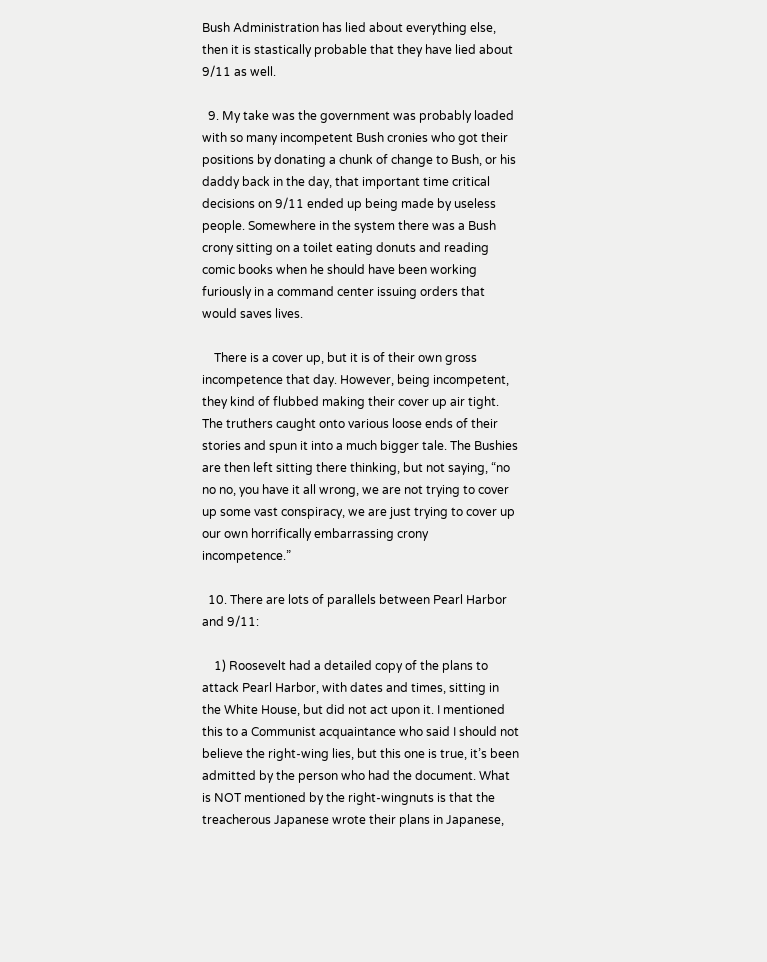Bush Administration has lied about everything else, then it is stastically probable that they have lied about 9/11 as well.

  9. My take was the government was probably loaded with so many incompetent Bush cronies who got their positions by donating a chunk of change to Bush, or his daddy back in the day, that important time critical decisions on 9/11 ended up being made by useless people. Somewhere in the system there was a Bush crony sitting on a toilet eating donuts and reading comic books when he should have been working furiously in a command center issuing orders that would saves lives.

    There is a cover up, but it is of their own gross incompetence that day. However, being incompetent, they kind of flubbed making their cover up air tight. The truthers caught onto various loose ends of their stories and spun it into a much bigger tale. The Bushies are then left sitting there thinking, but not saying, “no no no, you have it all wrong, we are not trying to cover up some vast conspiracy, we are just trying to cover up our own horrifically embarrassing crony incompetence.”

  10. There are lots of parallels between Pearl Harbor and 9/11:

    1) Roosevelt had a detailed copy of the plans to attack Pearl Harbor, with dates and times, sitting in the White House, but did not act upon it. I mentioned this to a Communist acquaintance who said I should not believe the right-wing lies, but this one is true, it’s been admitted by the person who had the document. What is NOT mentioned by the right-wingnuts is that the treacherous Japanese wrote their plans in Japanese,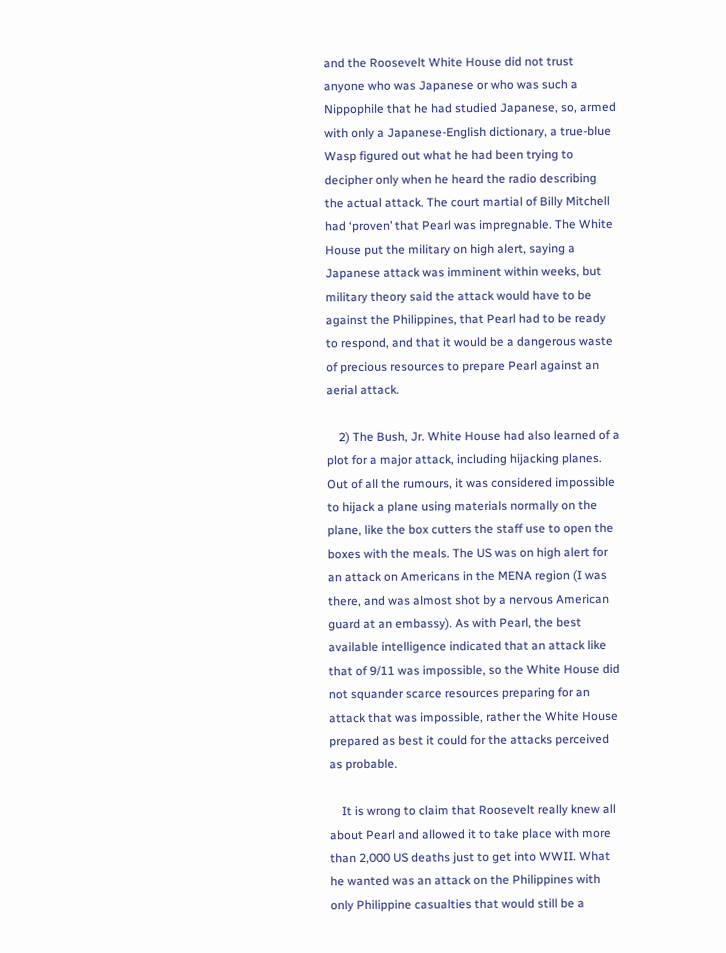and the Roosevelt White House did not trust anyone who was Japanese or who was such a Nippophile that he had studied Japanese, so, armed with only a Japanese-English dictionary, a true-blue Wasp figured out what he had been trying to decipher only when he heard the radio describing the actual attack. The court martial of Billy Mitchell had ‘proven’ that Pearl was impregnable. The White House put the military on high alert, saying a Japanese attack was imminent within weeks, but military theory said the attack would have to be against the Philippines, that Pearl had to be ready to respond, and that it would be a dangerous waste of precious resources to prepare Pearl against an aerial attack.

    2) The Bush, Jr. White House had also learned of a plot for a major attack, including hijacking planes. Out of all the rumours, it was considered impossible to hijack a plane using materials normally on the plane, like the box cutters the staff use to open the boxes with the meals. The US was on high alert for an attack on Americans in the MENA region (I was there, and was almost shot by a nervous American guard at an embassy). As with Pearl, the best available intelligence indicated that an attack like that of 9/11 was impossible, so the White House did not squander scarce resources preparing for an attack that was impossible, rather the White House prepared as best it could for the attacks perceived as probable.

    It is wrong to claim that Roosevelt really knew all about Pearl and allowed it to take place with more than 2,000 US deaths just to get into WWII. What he wanted was an attack on the Philippines with only Philippine casualties that would still be a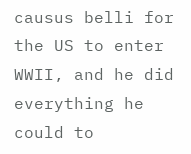causus belli for the US to enter WWII, and he did everything he could to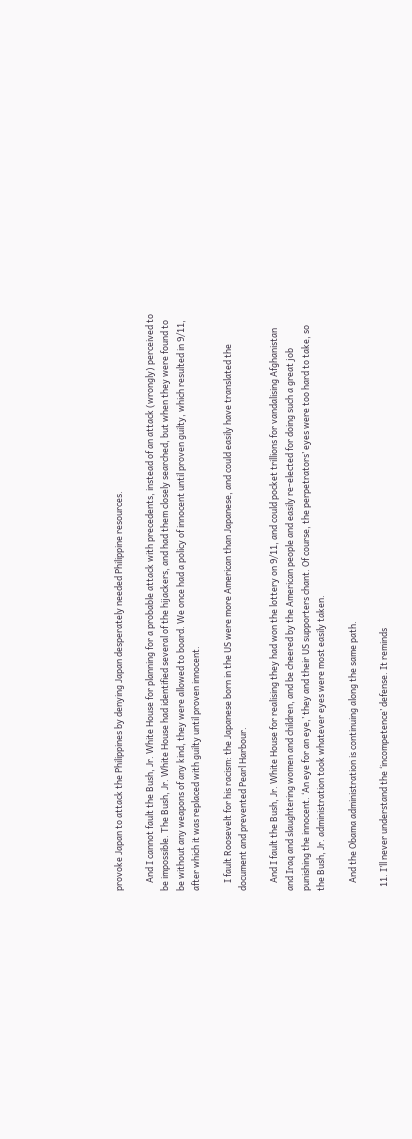provoke Japan to attack the Philippines by denying Japan desperately needed Philippine resources.

    And I cannot fault the Bush, Jr. White House for planning for a probable attack with precedents, instead of an attack (wrongly) perceived to be impossible. The Bush, Jr. White House had identified several of the hijackers, and had them closely searched, but when they were found to be without any weapons of any kind, they were allowed to board. We once had a policy of innocent until proven guilty, which resulted in 9/11, after which it was replaced with guilty until proven innocent.

    I fault Roosevelt for his racism: the Japanese born in the US were more American than Japanese, and could easily have translated the document and prevented Pearl Harbour.

    And I fault the Bush, Jr. White House for realising they had won the lottery on 9/11, and could pocket trillions for vandalising Afghanistan and Iraq and slaughtering women and children, and be cheered by the American people and easily re-elected for doing such a great job punishing the innocent. ‘An eye for an eye,’ they and their US supporters chant. Of course, the perpetrators’ eyes were too hard to take, so the Bush, Jr. administration took whatever eyes were most easily taken.

    And the Obama administration is continuing along the same path.

  11. I’ll never understand the ‘incompetence’ defense. It reminds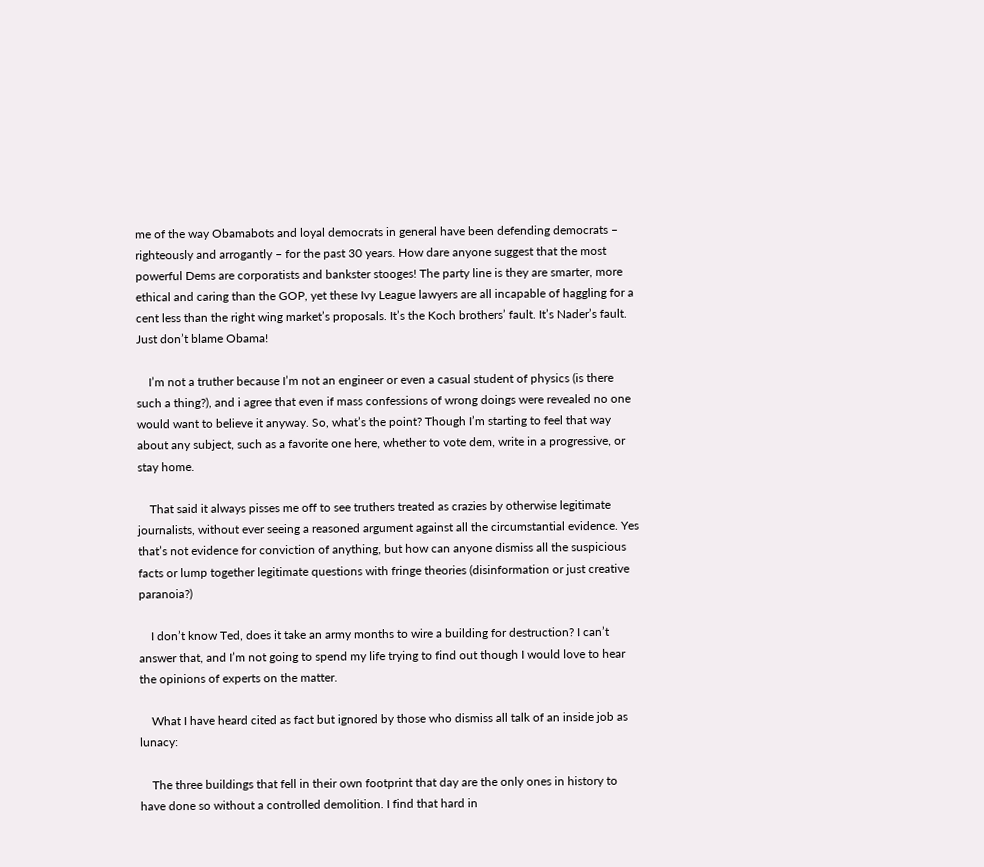me of the way Obamabots and loyal democrats in general have been defending democrats – righteously and arrogantly – for the past 30 years. How dare anyone suggest that the most powerful Dems are corporatists and bankster stooges! The party line is they are smarter, more ethical and caring than the GOP, yet these Ivy League lawyers are all incapable of haggling for a cent less than the right wing market’s proposals. It’s the Koch brothers’ fault. It’s Nader’s fault. Just don’t blame Obama!

    I’m not a truther because I’m not an engineer or even a casual student of physics (is there such a thing?), and i agree that even if mass confessions of wrong doings were revealed no one would want to believe it anyway. So, what’s the point? Though I’m starting to feel that way about any subject, such as a favorite one here, whether to vote dem, write in a progressive, or stay home.

    That said it always pisses me off to see truthers treated as crazies by otherwise legitimate journalists, without ever seeing a reasoned argument against all the circumstantial evidence. Yes that’s not evidence for conviction of anything, but how can anyone dismiss all the suspicious facts or lump together legitimate questions with fringe theories (disinformation or just creative paranoia?)

    I don’t know Ted, does it take an army months to wire a building for destruction? I can’t answer that, and I’m not going to spend my life trying to find out though I would love to hear the opinions of experts on the matter.

    What I have heard cited as fact but ignored by those who dismiss all talk of an inside job as lunacy:

    The three buildings that fell in their own footprint that day are the only ones in history to have done so without a controlled demolition. I find that hard in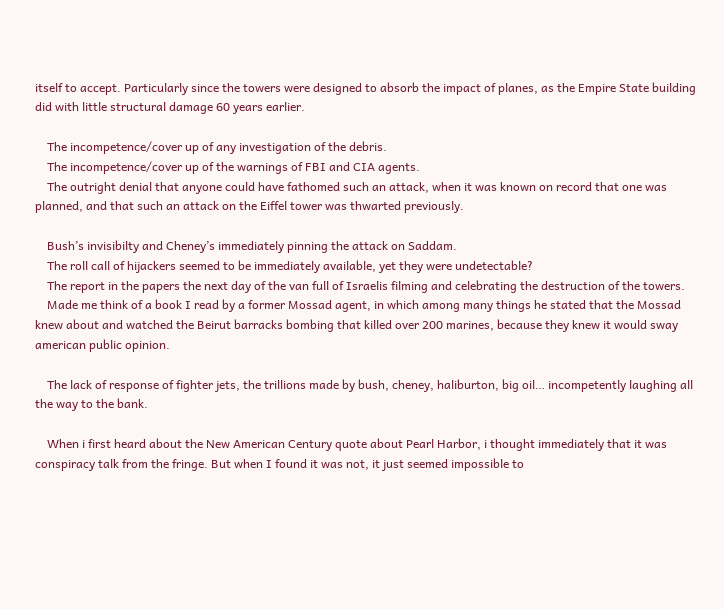itself to accept. Particularly since the towers were designed to absorb the impact of planes, as the Empire State building did with little structural damage 60 years earlier.

    The incompetence/cover up of any investigation of the debris.
    The incompetence/cover up of the warnings of FBI and CIA agents.
    The outright denial that anyone could have fathomed such an attack, when it was known on record that one was planned, and that such an attack on the Eiffel tower was thwarted previously.

    Bush’s invisibilty and Cheney’s immediately pinning the attack on Saddam.
    The roll call of hijackers seemed to be immediately available, yet they were undetectable?
    The report in the papers the next day of the van full of Israelis filming and celebrating the destruction of the towers.
    Made me think of a book I read by a former Mossad agent, in which among many things he stated that the Mossad knew about and watched the Beirut barracks bombing that killed over 200 marines, because they knew it would sway american public opinion.

    The lack of response of fighter jets, the trillions made by bush, cheney, haliburton, big oil… incompetently laughing all the way to the bank.

    When i first heard about the New American Century quote about Pearl Harbor, i thought immediately that it was conspiracy talk from the fringe. But when I found it was not, it just seemed impossible to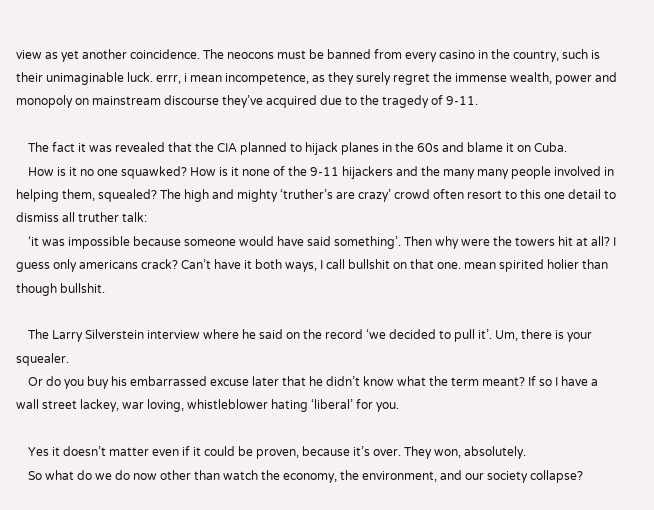view as yet another coincidence. The neocons must be banned from every casino in the country, such is their unimaginable luck. errr, i mean incompetence, as they surely regret the immense wealth, power and monopoly on mainstream discourse they’ve acquired due to the tragedy of 9-11.

    The fact it was revealed that the CIA planned to hijack planes in the 60s and blame it on Cuba.
    How is it no one squawked? How is it none of the 9-11 hijackers and the many many people involved in helping them, squealed? The high and mighty ‘truther’s are crazy’ crowd often resort to this one detail to dismiss all truther talk:
    ‘it was impossible because someone would have said something’. Then why were the towers hit at all? I guess only americans crack? Can’t have it both ways, I call bullshit on that one. mean spirited holier than though bullshit.

    The Larry Silverstein interview where he said on the record ‘we decided to pull it’. Um, there is your squealer.
    Or do you buy his embarrassed excuse later that he didn’t know what the term meant? If so I have a wall street lackey, war loving, whistleblower hating ‘liberal’ for you.

    Yes it doesn’t matter even if it could be proven, because it’s over. They won, absolutely.
    So what do we do now other than watch the economy, the environment, and our society collapse?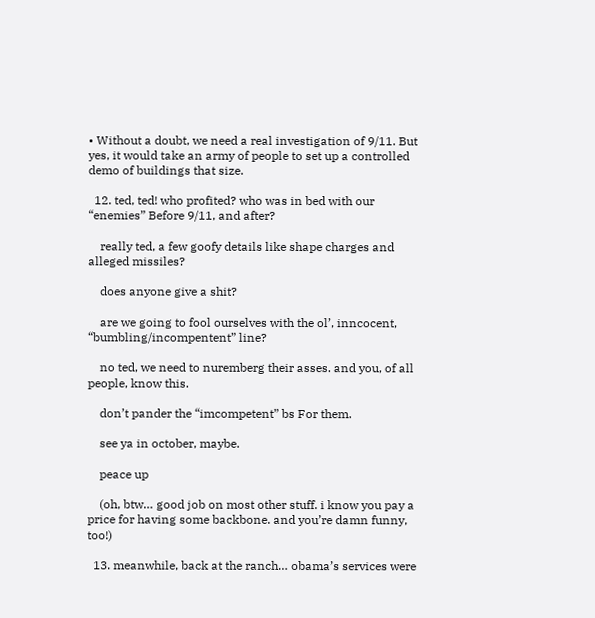• Without a doubt, we need a real investigation of 9/11. But yes, it would take an army of people to set up a controlled demo of buildings that size.

  12. ted, ted! who profited? who was in bed with our “enemies” Before 9/11, and after?

    really ted, a few goofy details like shape charges and alleged missiles?

    does anyone give a shit?

    are we going to fool ourselves with the ol’, inncocent, “bumbling/incompentent” line?

    no ted, we need to nuremberg their asses. and you, of all people, know this.

    don’t pander the “imcompetent” bs For them.

    see ya in october, maybe.

    peace up

    (oh, btw… good job on most other stuff. i know you pay a price for having some backbone. and you’re damn funny, too!)

  13. meanwhile, back at the ranch… obama’s services were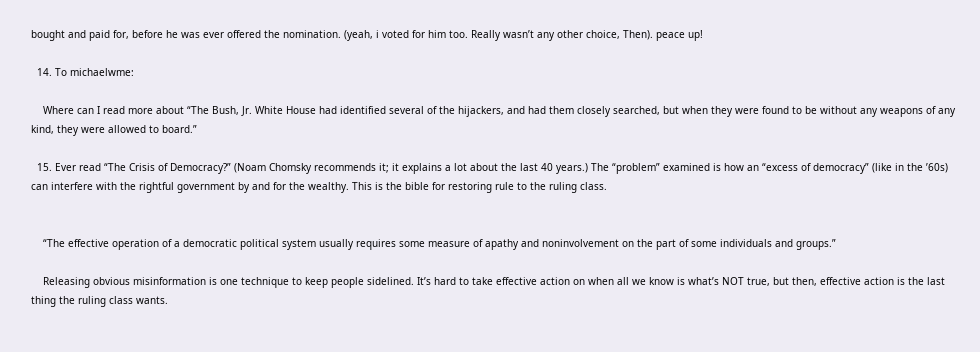bought and paid for, before he was ever offered the nomination. (yeah, i voted for him too. Really wasn’t any other choice, Then). peace up!

  14. To michaelwme:

    Where can I read more about “The Bush, Jr. White House had identified several of the hijackers, and had them closely searched, but when they were found to be without any weapons of any kind, they were allowed to board.”

  15. Ever read “The Crisis of Democracy?” (Noam Chomsky recommends it; it explains a lot about the last 40 years.) The “problem” examined is how an “excess of democracy” (like in the ’60s) can interfere with the rightful government by and for the wealthy. This is the bible for restoring rule to the ruling class.


    “The effective operation of a democratic political system usually requires some measure of apathy and noninvolvement on the part of some individuals and groups.”

    Releasing obvious misinformation is one technique to keep people sidelined. It’s hard to take effective action on when all we know is what’s NOT true, but then, effective action is the last thing the ruling class wants.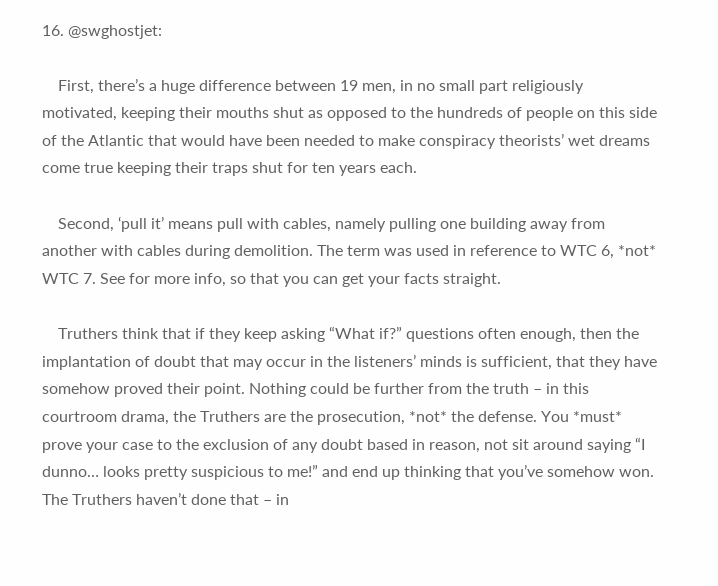16. @swghostjet:

    First, there’s a huge difference between 19 men, in no small part religiously motivated, keeping their mouths shut as opposed to the hundreds of people on this side of the Atlantic that would have been needed to make conspiracy theorists’ wet dreams come true keeping their traps shut for ten years each.

    Second, ‘pull it’ means pull with cables, namely pulling one building away from another with cables during demolition. The term was used in reference to WTC 6, *not* WTC 7. See for more info, so that you can get your facts straight.

    Truthers think that if they keep asking “What if?” questions often enough, then the implantation of doubt that may occur in the listeners’ minds is sufficient, that they have somehow proved their point. Nothing could be further from the truth – in this courtroom drama, the Truthers are the prosecution, *not* the defense. You *must* prove your case to the exclusion of any doubt based in reason, not sit around saying “I dunno… looks pretty suspicious to me!” and end up thinking that you’ve somehow won. The Truthers haven’t done that – in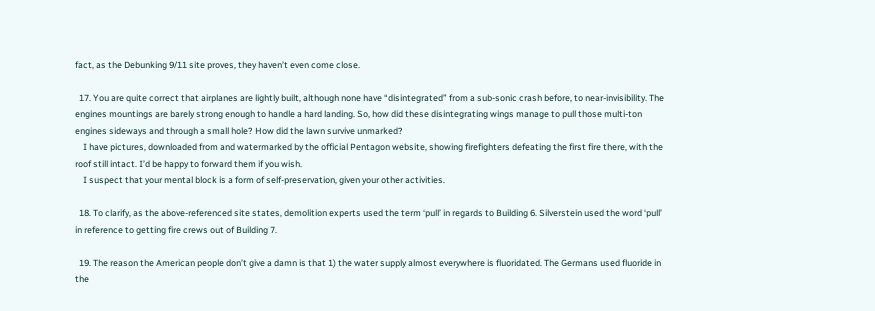fact, as the Debunking 9/11 site proves, they haven’t even come close.

  17. You are quite correct that airplanes are lightly built, although none have “disintegrated” from a sub-sonic crash before, to near-invisibility. The engines mountings are barely strong enough to handle a hard landing. So, how did these disintegrating wings manage to pull those multi-ton engines sideways and through a small hole? How did the lawn survive unmarked?
    I have pictures, downloaded from and watermarked by the official Pentagon website, showing firefighters defeating the first fire there, with the roof still intact. I’d be happy to forward them if you wish.
    I suspect that your mental block is a form of self-preservation, given your other activities.

  18. To clarify, as the above-referenced site states, demolition experts used the term ‘pull’ in regards to Building 6. Silverstein used the word ‘pull’ in reference to getting fire crews out of Building 7.

  19. The reason the American people don’t give a damn is that 1) the water supply almost everywhere is fluoridated. The Germans used fluoride in the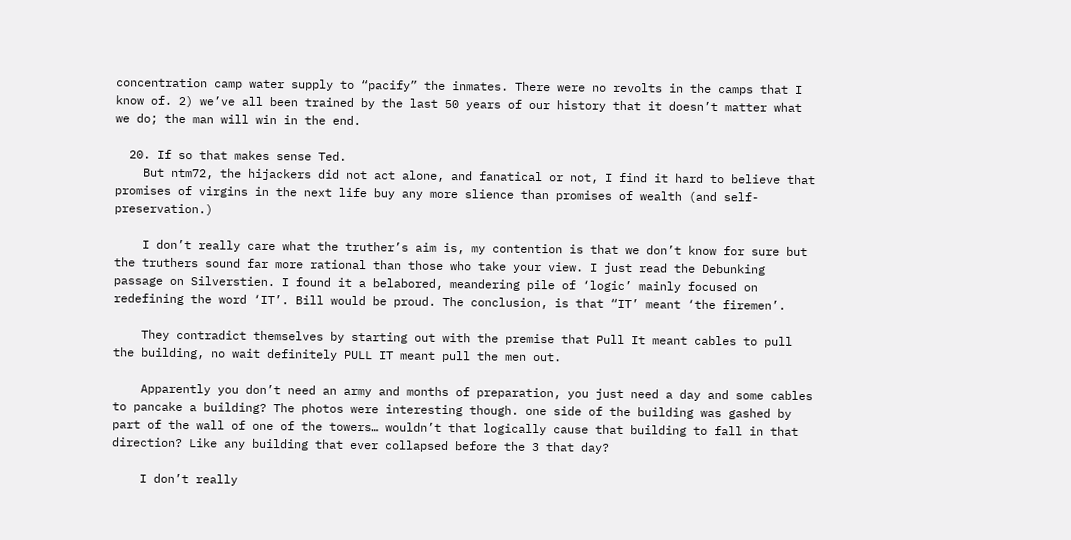concentration camp water supply to “pacify” the inmates. There were no revolts in the camps that I know of. 2) we’ve all been trained by the last 50 years of our history that it doesn’t matter what we do; the man will win in the end.

  20. If so that makes sense Ted.
    But ntm72, the hijackers did not act alone, and fanatical or not, I find it hard to believe that promises of virgins in the next life buy any more slience than promises of wealth (and self-preservation.)

    I don’t really care what the truther’s aim is, my contention is that we don’t know for sure but the truthers sound far more rational than those who take your view. I just read the Debunking passage on Silverstien. I found it a belabored, meandering pile of ‘logic’ mainly focused on redefining the word ‘IT’. Bill would be proud. The conclusion, is that “IT’ meant ‘the firemen’.

    They contradict themselves by starting out with the premise that Pull It meant cables to pull the building, no wait definitely PULL IT meant pull the men out.

    Apparently you don’t need an army and months of preparation, you just need a day and some cables to pancake a building? The photos were interesting though. one side of the building was gashed by part of the wall of one of the towers… wouldn’t that logically cause that building to fall in that direction? Like any building that ever collapsed before the 3 that day?

    I don’t really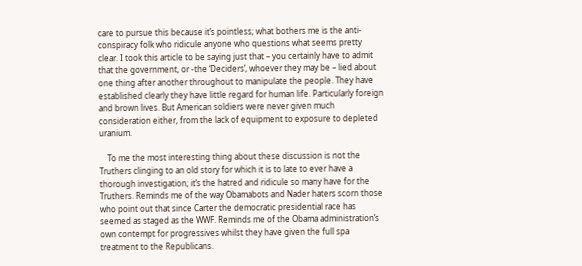care to pursue this because it’s pointless; what bothers me is the anti-conspiracy folk who ridicule anyone who questions what seems pretty clear. I took this article to be saying just that – you certainly have to admit that the government, or -the ‘Deciders’, whoever they may be – lied about one thing after another throughout to manipulate the people. They have established clearly they have little regard for human life. Particularly foreign and brown lives. But American soldiers were never given much consideration either, from the lack of equipment to exposure to depleted uranium.

    To me the most interesting thing about these discussion is not the Truthers clinging to an old story for which it is to late to ever have a thorough investigation; it’s the hatred and ridicule so many have for the Truthers. Reminds me of the way Obamabots and Nader haters scorn those who point out that since Carter the democratic presidential race has seemed as staged as the WWF. Reminds me of the Obama administration’s own contempt for progressives whilst they have given the full spa treatment to the Republicans.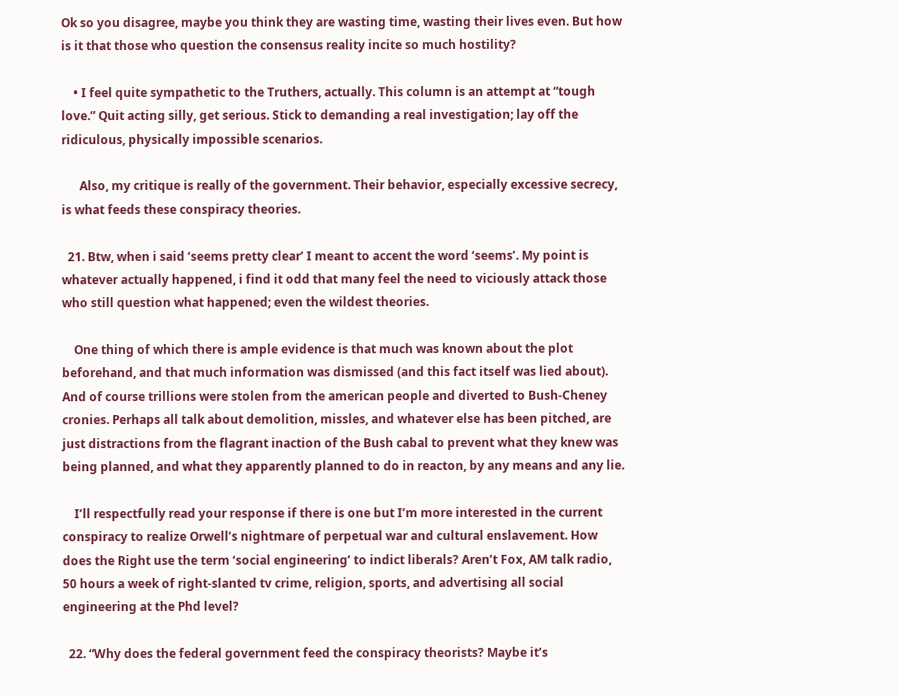Ok so you disagree, maybe you think they are wasting time, wasting their lives even. But how is it that those who question the consensus reality incite so much hostility?

    • I feel quite sympathetic to the Truthers, actually. This column is an attempt at “tough love.” Quit acting silly, get serious. Stick to demanding a real investigation; lay off the ridiculous, physically impossible scenarios.

      Also, my critique is really of the government. Their behavior, especially excessive secrecy, is what feeds these conspiracy theories.

  21. Btw, when i said ‘seems pretty clear’ I meant to accent the word ‘seems’. My point is whatever actually happened, i find it odd that many feel the need to viciously attack those who still question what happened; even the wildest theories.

    One thing of which there is ample evidence is that much was known about the plot beforehand, and that much information was dismissed (and this fact itself was lied about). And of course trillions were stolen from the american people and diverted to Bush-Cheney cronies. Perhaps all talk about demolition, missles, and whatever else has been pitched, are just distractions from the flagrant inaction of the Bush cabal to prevent what they knew was being planned, and what they apparently planned to do in reacton, by any means and any lie.

    I’ll respectfully read your response if there is one but I’m more interested in the current conspiracy to realize Orwell’s nightmare of perpetual war and cultural enslavement. How does the Right use the term ‘social engineering’ to indict liberals? Aren’t Fox, AM talk radio, 50 hours a week of right-slanted tv crime, religion, sports, and advertising all social engineering at the Phd level?

  22. “Why does the federal government feed the conspiracy theorists? Maybe it’s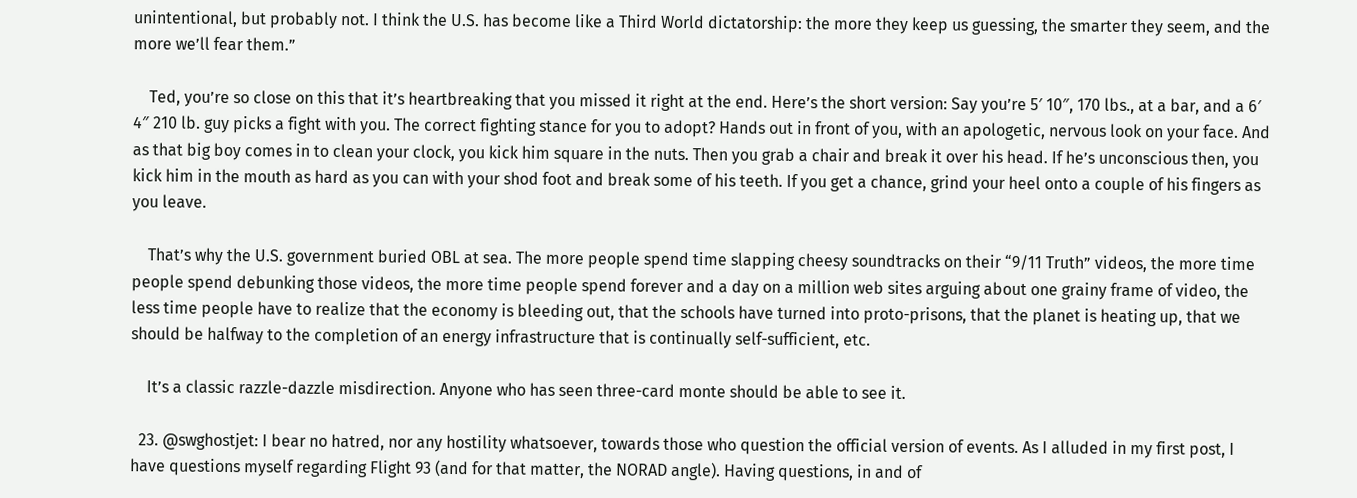unintentional, but probably not. I think the U.S. has become like a Third World dictatorship: the more they keep us guessing, the smarter they seem, and the more we’ll fear them.”

    Ted, you’re so close on this that it’s heartbreaking that you missed it right at the end. Here’s the short version: Say you’re 5′ 10″, 170 lbs., at a bar, and a 6′ 4″ 210 lb. guy picks a fight with you. The correct fighting stance for you to adopt? Hands out in front of you, with an apologetic, nervous look on your face. And as that big boy comes in to clean your clock, you kick him square in the nuts. Then you grab a chair and break it over his head. If he’s unconscious then, you kick him in the mouth as hard as you can with your shod foot and break some of his teeth. If you get a chance, grind your heel onto a couple of his fingers as you leave.

    That’s why the U.S. government buried OBL at sea. The more people spend time slapping cheesy soundtracks on their “9/11 Truth” videos, the more time people spend debunking those videos, the more time people spend forever and a day on a million web sites arguing about one grainy frame of video, the less time people have to realize that the economy is bleeding out, that the schools have turned into proto-prisons, that the planet is heating up, that we should be halfway to the completion of an energy infrastructure that is continually self-sufficient, etc.

    It’s a classic razzle-dazzle misdirection. Anyone who has seen three-card monte should be able to see it.

  23. @swghostjet: I bear no hatred, nor any hostility whatsoever, towards those who question the official version of events. As I alluded in my first post, I have questions myself regarding Flight 93 (and for that matter, the NORAD angle). Having questions, in and of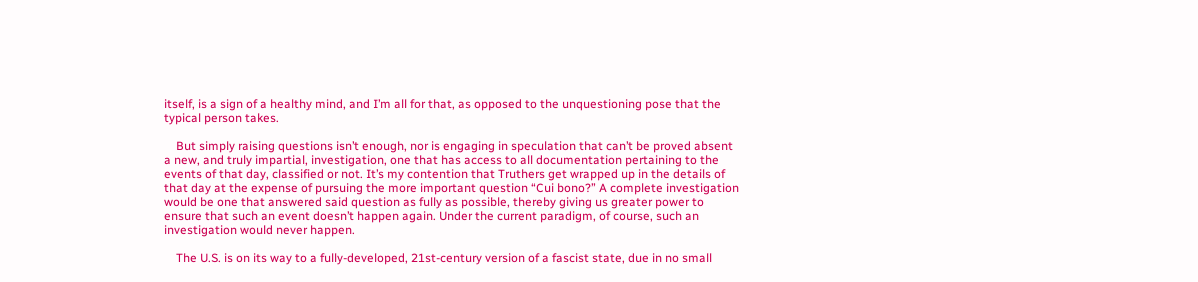itself, is a sign of a healthy mind, and I’m all for that, as opposed to the unquestioning pose that the typical person takes.

    But simply raising questions isn’t enough, nor is engaging in speculation that can’t be proved absent a new, and truly impartial, investigation, one that has access to all documentation pertaining to the events of that day, classified or not. It’s my contention that Truthers get wrapped up in the details of that day at the expense of pursuing the more important question “Cui bono?” A complete investigation would be one that answered said question as fully as possible, thereby giving us greater power to ensure that such an event doesn’t happen again. Under the current paradigm, of course, such an investigation would never happen.

    The U.S. is on its way to a fully-developed, 21st-century version of a fascist state, due in no small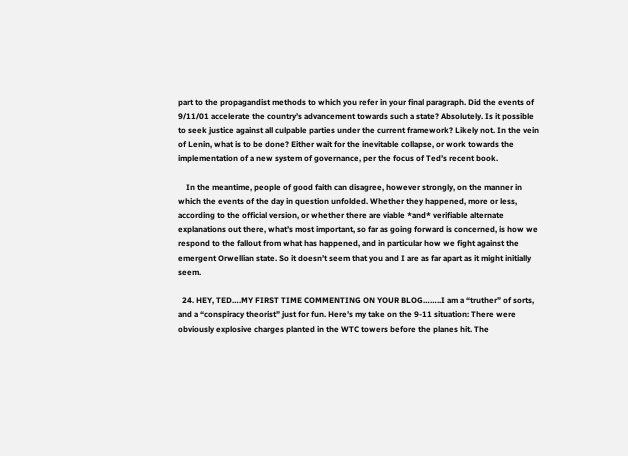part to the propagandist methods to which you refer in your final paragraph. Did the events of 9/11/01 accelerate the country’s advancement towards such a state? Absolutely. Is it possible to seek justice against all culpable parties under the current framework? Likely not. In the vein of Lenin, what is to be done? Either wait for the inevitable collapse, or work towards the implementation of a new system of governance, per the focus of Ted’s recent book.

    In the meantime, people of good faith can disagree, however strongly, on the manner in which the events of the day in question unfolded. Whether they happened, more or less, according to the official version, or whether there are viable *and* verifiable alternate explanations out there, what’s most important, so far as going forward is concerned, is how we respond to the fallout from what has happened, and in particular how we fight against the emergent Orwellian state. So it doesn’t seem that you and I are as far apart as it might initially seem.

  24. HEY, TED….MY FIRST TIME COMMENTING ON YOUR BLOG……..I am a “truther” of sorts, and a “conspiracy theorist” just for fun. Here’s my take on the 9-11 situation: There were obviously explosive charges planted in the WTC towers before the planes hit. The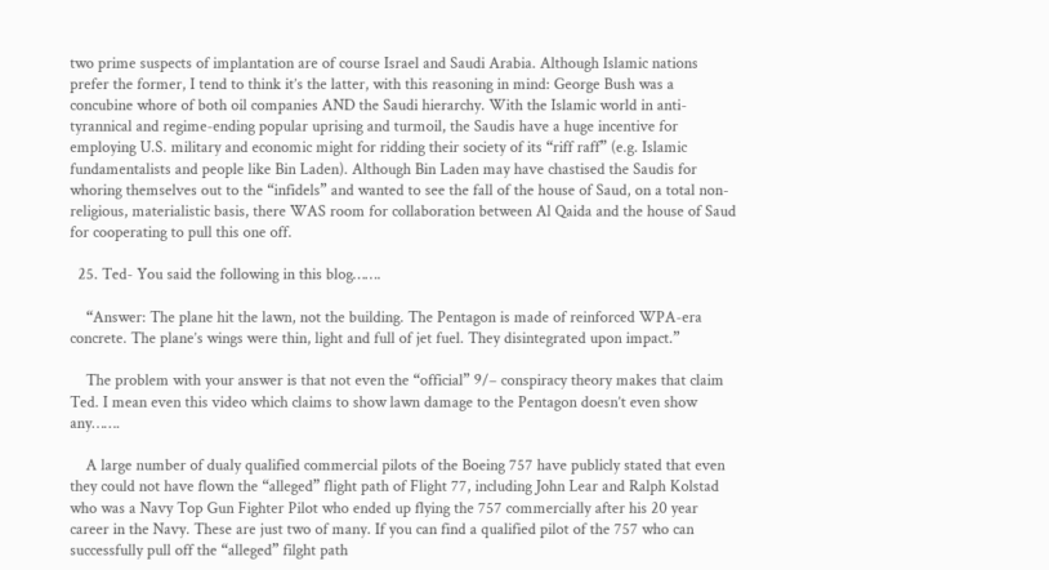two prime suspects of implantation are of course Israel and Saudi Arabia. Although Islamic nations prefer the former, I tend to think it’s the latter, with this reasoning in mind: George Bush was a concubine whore of both oil companies AND the Saudi hierarchy. With the Islamic world in anti-tyrannical and regime-ending popular uprising and turmoil, the Saudis have a huge incentive for employing U.S. military and economic might for ridding their society of its “riff raff” (e.g. Islamic fundamentalists and people like Bin Laden). Although Bin Laden may have chastised the Saudis for whoring themselves out to the “infidels” and wanted to see the fall of the house of Saud, on a total non-religious, materialistic basis, there WAS room for collaboration between Al Qaida and the house of Saud for cooperating to pull this one off.

  25. Ted- You said the following in this blog…….

    “Answer: The plane hit the lawn, not the building. The Pentagon is made of reinforced WPA-era concrete. The plane’s wings were thin, light and full of jet fuel. They disintegrated upon impact.”

    The problem with your answer is that not even the “official” 9/– conspiracy theory makes that claim Ted. I mean even this video which claims to show lawn damage to the Pentagon doesn’t even show any…….

    A large number of dualy qualified commercial pilots of the Boeing 757 have publicly stated that even they could not have flown the “alleged” flight path of Flight 77, including John Lear and Ralph Kolstad who was a Navy Top Gun Fighter Pilot who ended up flying the 757 commercially after his 20 year career in the Navy. These are just two of many. If you can find a qualified pilot of the 757 who can successfully pull off the “alleged” filght path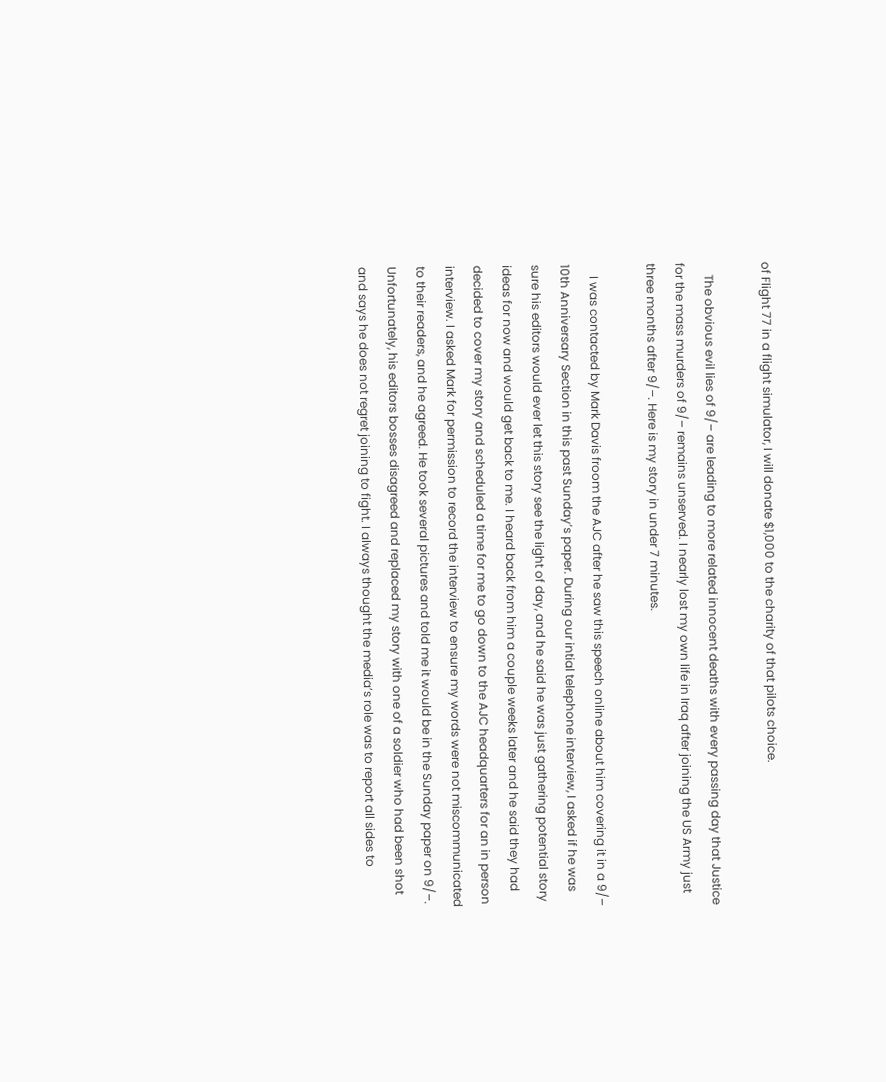of Flight 77 in a flight simulator, I will donate $1,000 to the charity of that pilots choice.

    The obvious evil lies of 9/– are leading to more related innocent deaths with every passing day that Justice for the mass murders of 9/– remains unserved. I nearly lost my own life in Iraq after joining the US Army just three months after 9/–. Here is my story in under 7 minutes.

    I was contacted by Mark Davis froom the AJC after he saw this speech online about him covering it in a 9/– 10th Anniversary Section in this past Sunday’s paper. During our intial telephone interview, I asked if he was sure his editors would ever let this story see the light of day, and he said he was just gathering potential story ideas for now and would get back to me. I heard back from him a couple weeks later and he said they had decided to cover my story and scheduled a time for me to go down to the AJC headquarters for an in person interview. I asked Mark for permission to record the interview to ensure my words were not miscommunicated to their readers, and he agreed. He took several pictures and told me it would be in the Sunday paper on 9/–. Unfortunately, his editors bosses disagreed and replaced my story with one of a soldier who had been shot and says he does not regret joining to fight. I always thought the media’s role was to report all sides to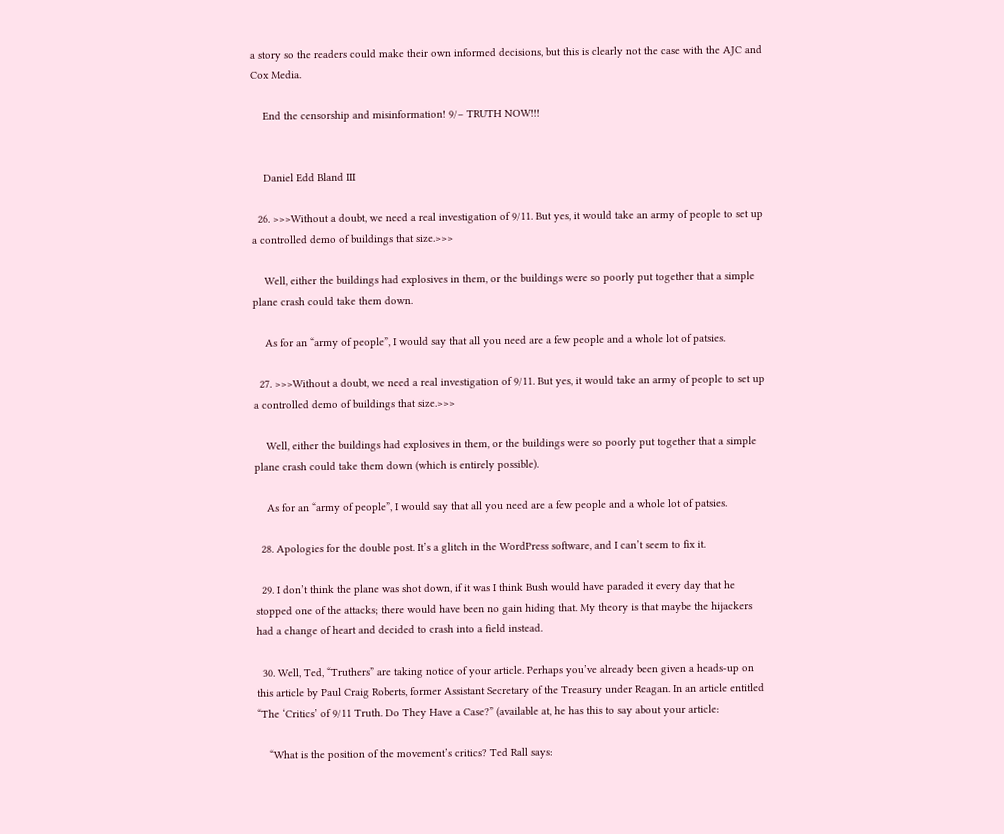a story so the readers could make their own informed decisions, but this is clearly not the case with the AJC and Cox Media.

    End the censorship and misinformation! 9/– TRUTH NOW!!!


    Daniel Edd Bland III

  26. >>>Without a doubt, we need a real investigation of 9/11. But yes, it would take an army of people to set up a controlled demo of buildings that size.>>>

    Well, either the buildings had explosives in them, or the buildings were so poorly put together that a simple plane crash could take them down.

    As for an “army of people”, I would say that all you need are a few people and a whole lot of patsies.

  27. >>>Without a doubt, we need a real investigation of 9/11. But yes, it would take an army of people to set up a controlled demo of buildings that size.>>>

    Well, either the buildings had explosives in them, or the buildings were so poorly put together that a simple plane crash could take them down (which is entirely possible).

    As for an “army of people”, I would say that all you need are a few people and a whole lot of patsies.

  28. Apologies for the double post. It’s a glitch in the WordPress software, and I can’t seem to fix it.

  29. I don’t think the plane was shot down, if it was I think Bush would have paraded it every day that he stopped one of the attacks; there would have been no gain hiding that. My theory is that maybe the hijackers had a change of heart and decided to crash into a field instead.

  30. Well, Ted, “Truthers” are taking notice of your article. Perhaps you’ve already been given a heads-up on this article by Paul Craig Roberts, former Assistant Secretary of the Treasury under Reagan. In an article entitled “The ‘Critics’ of 9/11 Truth. Do They Have a Case?” (available at, he has this to say about your article:

    “What is the position of the movement’s critics? Ted Rall says: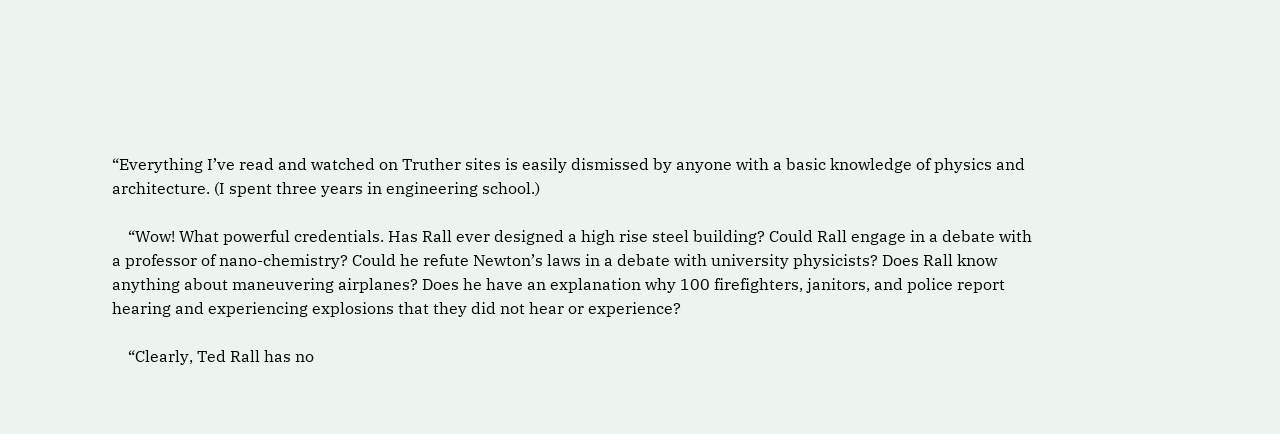“Everything I’ve read and watched on Truther sites is easily dismissed by anyone with a basic knowledge of physics and architecture. (I spent three years in engineering school.)

    “Wow! What powerful credentials. Has Rall ever designed a high rise steel building? Could Rall engage in a debate with a professor of nano-chemistry? Could he refute Newton’s laws in a debate with university physicists? Does Rall know anything about maneuvering airplanes? Does he have an explanation why 100 firefighters, janitors, and police report hearing and experiencing explosions that they did not hear or experience?

    “Clearly, Ted Rall has no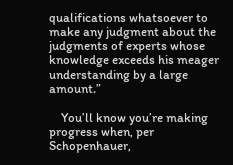qualifications whatsoever to make any judgment about the judgments of experts whose knowledge exceeds his meager understanding by a large amount.”

    You’ll know you’re making progress when, per Schopenhauer,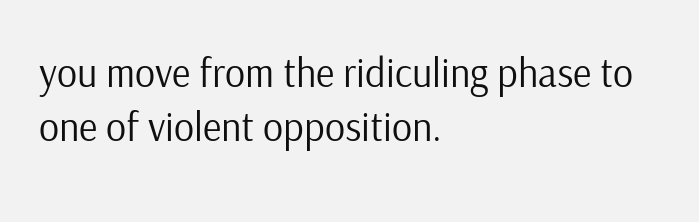you move from the ridiculing phase to one of violent opposition.